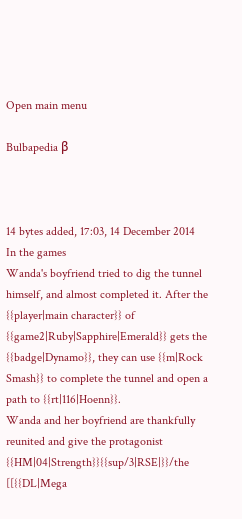Open main menu

Bulbapedia β



14 bytes added, 17:03, 14 December 2014
In the games
Wanda's boyfriend tried to dig the tunnel himself, and almost completed it. After the {{player|main character}} of {{game2|Ruby|Sapphire|Emerald}} gets the {{badge|Dynamo}}, they can use {{m|Rock Smash}} to complete the tunnel and open a path to {{rt|116|Hoenn}}.
Wanda and her boyfriend are thankfully reunited and give the protagonist {{HM|04|Strength}}{{sup/3|RSE|}}/the [[{{DL|Mega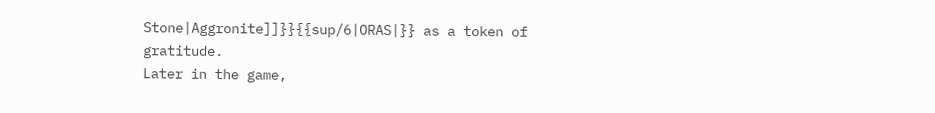Stone|Aggronite]]}}{{sup/6|ORAS|}} as a token of gratitude.
Later in the game,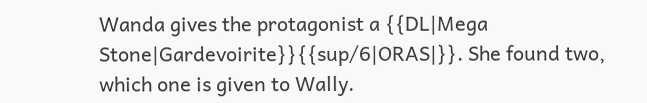Wanda gives the protagonist a {{DL|Mega Stone|Gardevoirite}}{{sup/6|ORAS|}}. She found two, which one is given to Wally.